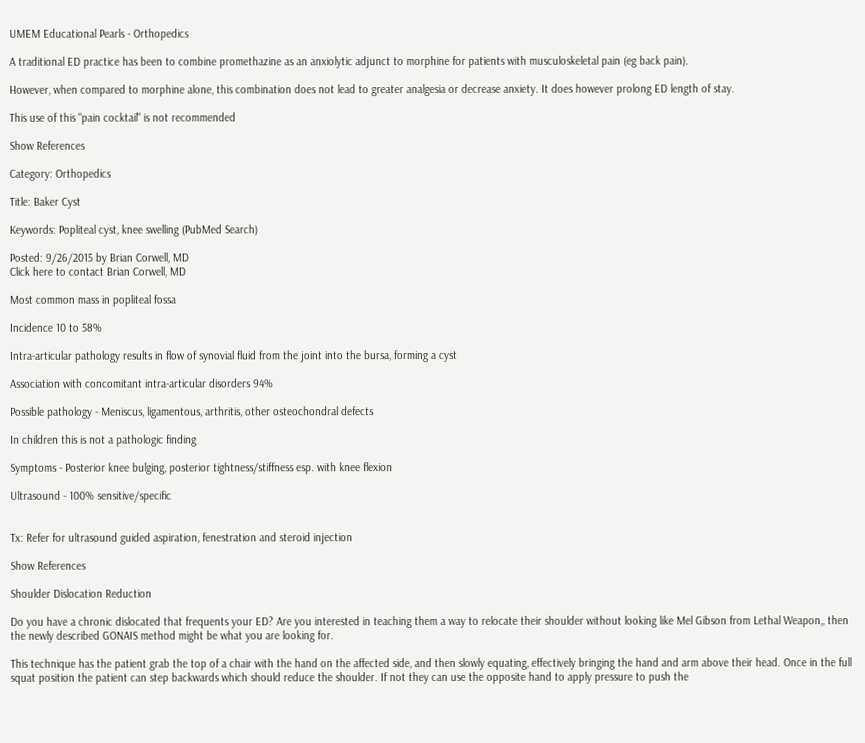UMEM Educational Pearls - Orthopedics

A traditional ED practice has been to combine promethazine as an anxiolytic adjunct to morphine for patients with musculoskeletal pain (eg back pain).

However, when compared to morphine alone, this combination does not lead to greater analgesia or decrease anxiety. It does however prolong ED length of stay.

This use of this "pain cocktail" is not recommended

Show References

Category: Orthopedics

Title: Baker Cyst

Keywords: Popliteal cyst, knee swelling (PubMed Search)

Posted: 9/26/2015 by Brian Corwell, MD
Click here to contact Brian Corwell, MD

Most common mass in popliteal fossa

Incidence 10 to 58%

Intra-articular pathology results in flow of synovial fluid from the joint into the bursa, forming a cyst

Association with concomitant intra-articular disorders 94%

Possible pathology - Meniscus, ligamentous, arthritis, other osteochondral defects

In children this is not a pathologic finding

Symptoms - Posterior knee bulging, posterior tightness/stiffness esp. with knee flexion

Ultrasound - 100% sensitive/specific


Tx: Refer for ultrasound guided aspiration, fenestration and steroid injection

Show References

Shoulder Dislocation Reduction

Do you have a chronic dislocated that frequents your ED? Are you interested in teaching them a way to relocate their shoulder without looking like Mel Gibson from Lethal Weapon,, then the newly described GONAIS method might be what you are looking for.

This technique has the patient grab the top of a chair with the hand on the affected side, and then slowly equating, effectively bringing the hand and arm above their head. Once in the full squat position the patient can step backwards which should reduce the shoulder. If not they can use the opposite hand to apply pressure to push the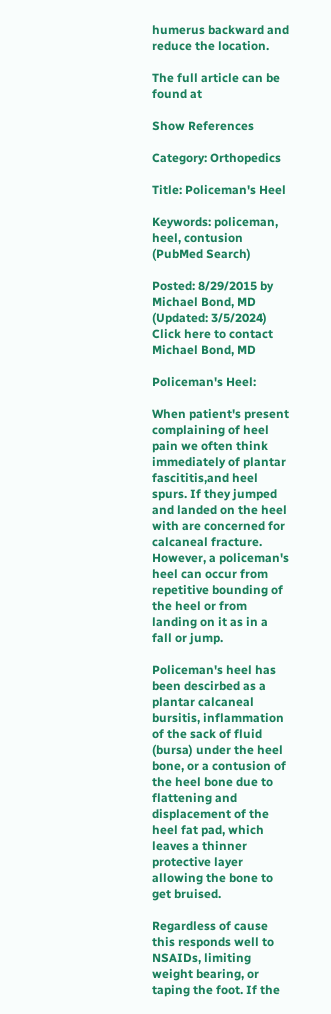humerus backward and reduce the location.

The full article can be found at

Show References

Category: Orthopedics

Title: Policeman's Heel

Keywords: policeman, heel, contusion (PubMed Search)

Posted: 8/29/2015 by Michael Bond, MD (Updated: 3/5/2024)
Click here to contact Michael Bond, MD

Policeman's Heel:

When patient's present complaining of heel pain we often think immediately of plantar fascititis,and heel spurs. If they jumped and landed on the heel with are concerned for calcaneal fracture.  However, a policeman's heel can occur from repetitive bounding of the heel or from landing on it as in a fall or jump.

Policeman's heel has been descirbed as a plantar calcaneal bursitis, inflammation of the sack of fluid (bursa) under the heel bone, or a contusion of the heel bone due to flattening and displacement of the heel fat pad, which leaves a thinner protective layer allowing the bone to get bruised.

Regardless of cause this responds well to NSAIDs, limiting weight bearing, or taping the foot. If the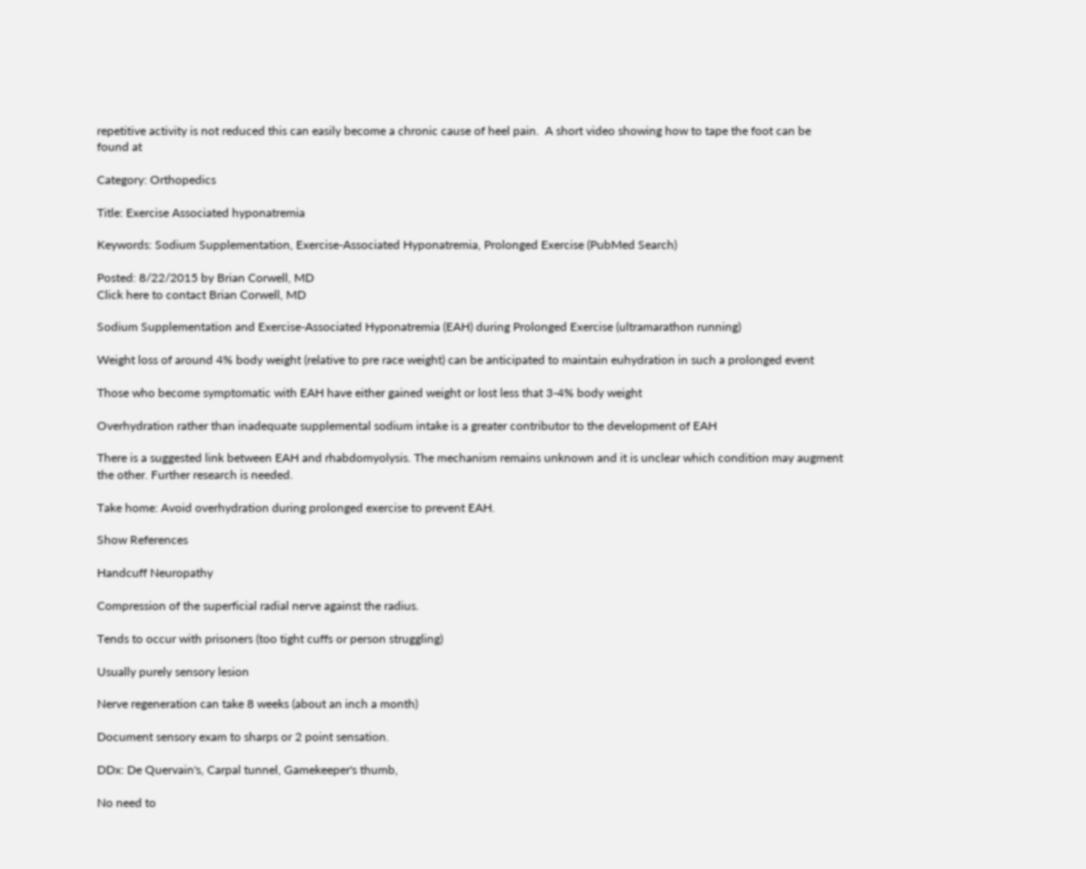repetitive activity is not reduced this can easily become a chronic cause of heel pain.  A short video showing how to tape the foot can be found at

Category: Orthopedics

Title: Exercise Associated hyponatremia

Keywords: Sodium Supplementation, Exercise-Associated Hyponatremia, Prolonged Exercise (PubMed Search)

Posted: 8/22/2015 by Brian Corwell, MD
Click here to contact Brian Corwell, MD

Sodium Supplementation and Exercise-Associated Hyponatremia (EAH) during Prolonged Exercise (ultramarathon running)

Weight loss of around 4% body weight (relative to pre race weight) can be anticipated to maintain euhydration in such a prolonged event

Those who become symptomatic with EAH have either gained weight or lost less that 3-4% body weight

Overhydration rather than inadequate supplemental sodium intake is a greater contributor to the development of EAH

There is a suggested link between EAH and rhabdomyolysis. The mechanism remains unknown and it is unclear which condition may augment the other. Further research is needed.

Take home: Avoid overhydration during prolonged exercise to prevent EAH.

Show References

Handcuff Neuropathy

Compression of the superficial radial nerve against the radius.

Tends to occur with prisoners (too tight cuffs or person struggling)

Usually purely sensory lesion

Nerve regeneration can take 8 weeks (about an inch a month)

Document sensory exam to sharps or 2 point sensation.

DDx: De Quervain's, Carpal tunnel, Gamekeeper's thumb,

No need to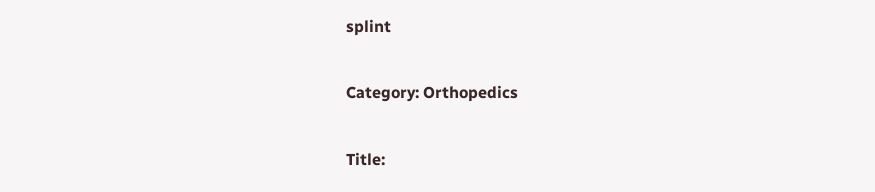splint

Category: Orthopedics

Title: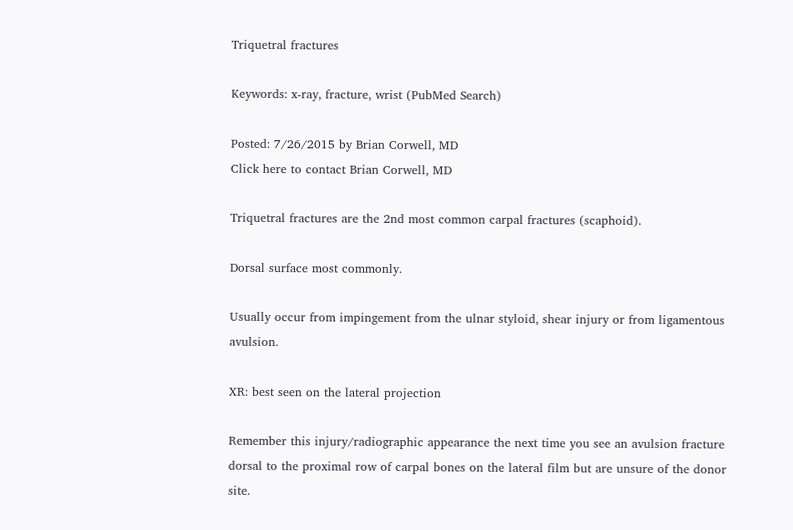Triquetral fractures

Keywords: x-ray, fracture, wrist (PubMed Search)

Posted: 7/26/2015 by Brian Corwell, MD
Click here to contact Brian Corwell, MD

Triquetral fractures are the 2nd most common carpal fractures (scaphoid).

Dorsal surface most commonly.

Usually occur from impingement from the ulnar styloid, shear injury or from ligamentous avulsion.

XR: best seen on the lateral projection

Remember this injury/radiographic appearance the next time you see an avulsion fracture dorsal to the proximal row of carpal bones on the lateral film but are unsure of the donor site.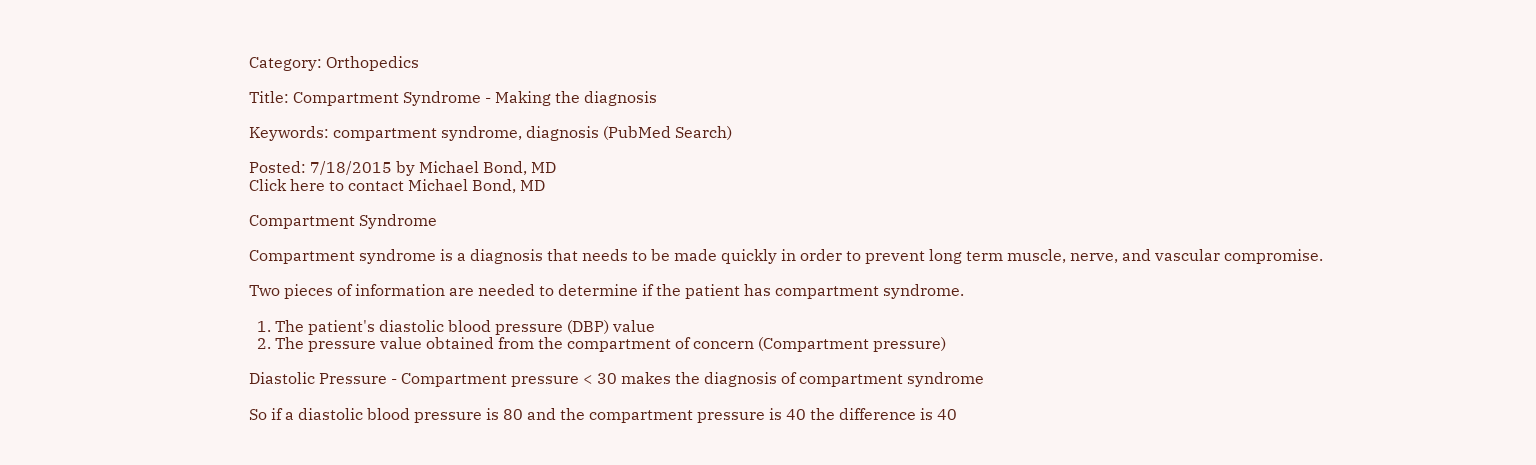Category: Orthopedics

Title: Compartment Syndrome - Making the diagnosis

Keywords: compartment syndrome, diagnosis (PubMed Search)

Posted: 7/18/2015 by Michael Bond, MD
Click here to contact Michael Bond, MD

Compartment Syndrome

Compartment syndrome is a diagnosis that needs to be made quickly in order to prevent long term muscle, nerve, and vascular compromise.

Two pieces of information are needed to determine if the patient has compartment syndrome.

  1. The patient's diastolic blood pressure (DBP) value
  2. The pressure value obtained from the compartment of concern (Compartment pressure)

Diastolic Pressure - Compartment pressure < 30 makes the diagnosis of compartment syndrome

So if a diastolic blood pressure is 80 and the compartment pressure is 40 the difference is 40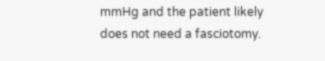mmHg and the patient likely does not need a fasciotomy.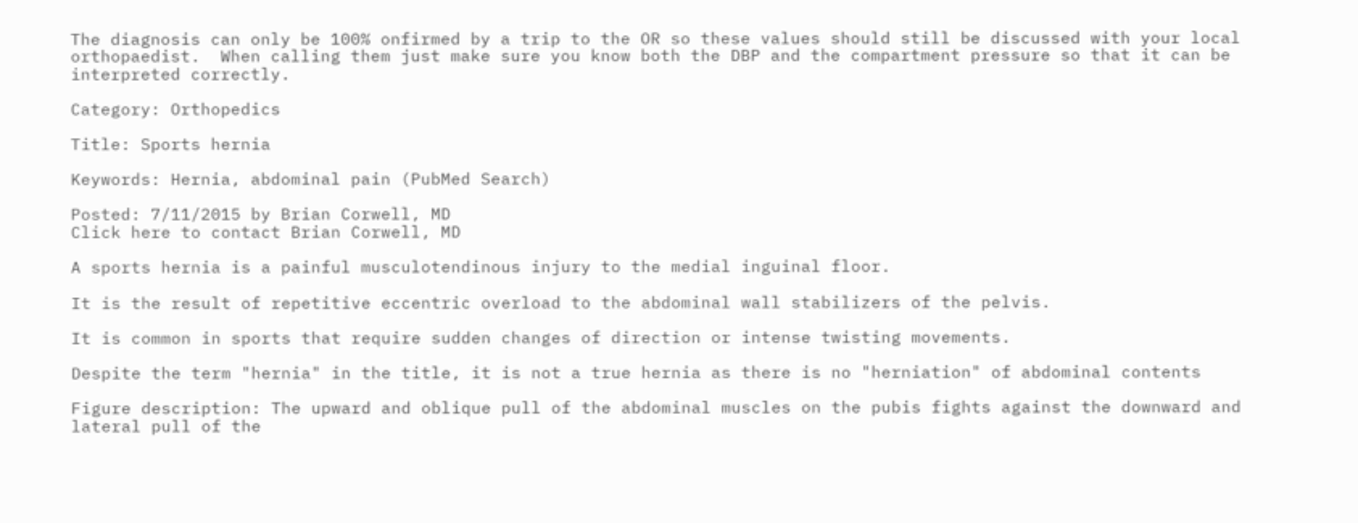The diagnosis can only be 100% onfirmed by a trip to the OR so these values should still be discussed with your local orthopaedist.  When calling them just make sure you know both the DBP and the compartment pressure so that it can be interpreted correctly.

Category: Orthopedics

Title: Sports hernia

Keywords: Hernia, abdominal pain (PubMed Search)

Posted: 7/11/2015 by Brian Corwell, MD
Click here to contact Brian Corwell, MD

A sports hernia is a painful musculotendinous injury to the medial inguinal floor.

It is the result of repetitive eccentric overload to the abdominal wall stabilizers of the pelvis.

It is common in sports that require sudden changes of direction or intense twisting movements.

Despite the term "hernia" in the title, it is not a true hernia as there is no "herniation" of abdominal contents

Figure description: The upward and oblique pull of the abdominal muscles on the pubis fights against the downward and lateral pull of the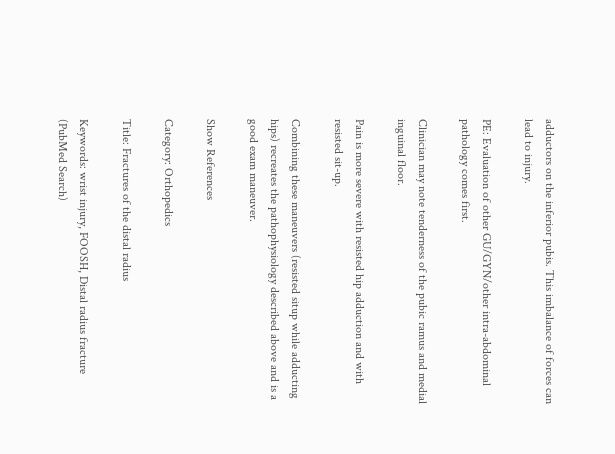adductors on the inferior pubis. This imbalance of forces can lead to injury.

PE: Evaluation of other GU/GYN/other intra-abdominal pathology comes first.

Clinician may note tenderness of the pubic ramus and medial inguinal floor.

Pain is more severe with resisted hip adduction and with resisted sit-up.

Combining these maneuvers (resisted situp while adducting hips) recreates the pathophysiology described above and is a good exam maneuver.

Show References

Category: Orthopedics

Title: Fractures of the distal radius

Keywords: wrist injury, FOOSH, Distal radius fracture (PubMed Search)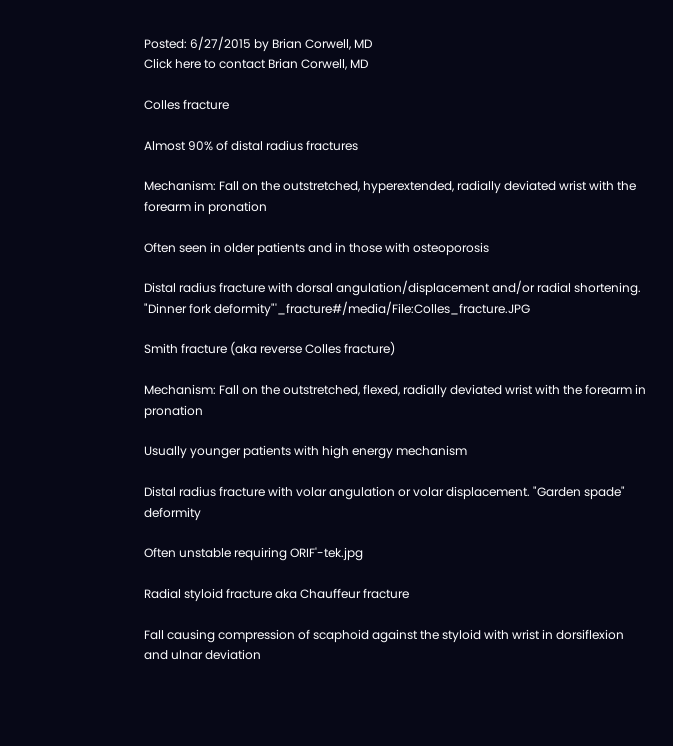Posted: 6/27/2015 by Brian Corwell, MD
Click here to contact Brian Corwell, MD

Colles fracture

Almost 90% of distal radius fractures

Mechanism: Fall on the outstretched, hyperextended, radially deviated wrist with the forearm in pronation

Often seen in older patients and in those with osteoporosis

Distal radius fracture with dorsal angulation/displacement and/or radial shortening. "Dinner fork deformity"'_fracture#/media/File:Colles_fracture.JPG

Smith fracture (aka reverse Colles fracture)

Mechanism: Fall on the outstretched, flexed, radially deviated wrist with the forearm in pronation

Usually younger patients with high energy mechanism

Distal radius fracture with volar angulation or volar displacement. "Garden spade" deformity

Often unstable requiring ORIF'-tek.jpg

Radial styloid fracture aka Chauffeur fracture

Fall causing compression of scaphoid against the styloid with wrist in dorsiflexion and ulnar deviation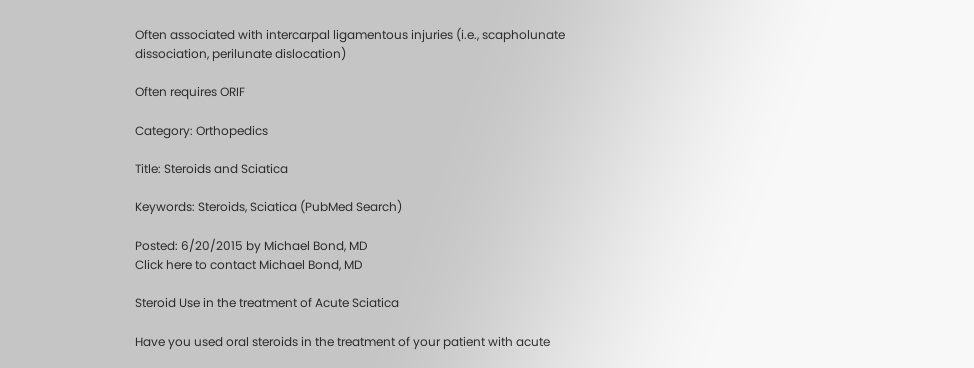Often associated with intercarpal ligamentous injuries (i.e., scapholunate dissociation, perilunate dislocation)

Often requires ORIF

Category: Orthopedics

Title: Steroids and Sciatica

Keywords: Steroids, Sciatica (PubMed Search)

Posted: 6/20/2015 by Michael Bond, MD
Click here to contact Michael Bond, MD

Steroid Use in the treatment of Acute Sciatica

Have you used oral steroids in the treatment of your patient with acute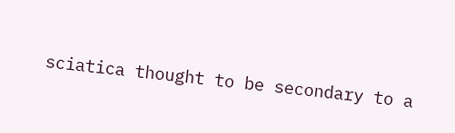sciatica thought to be secondary to a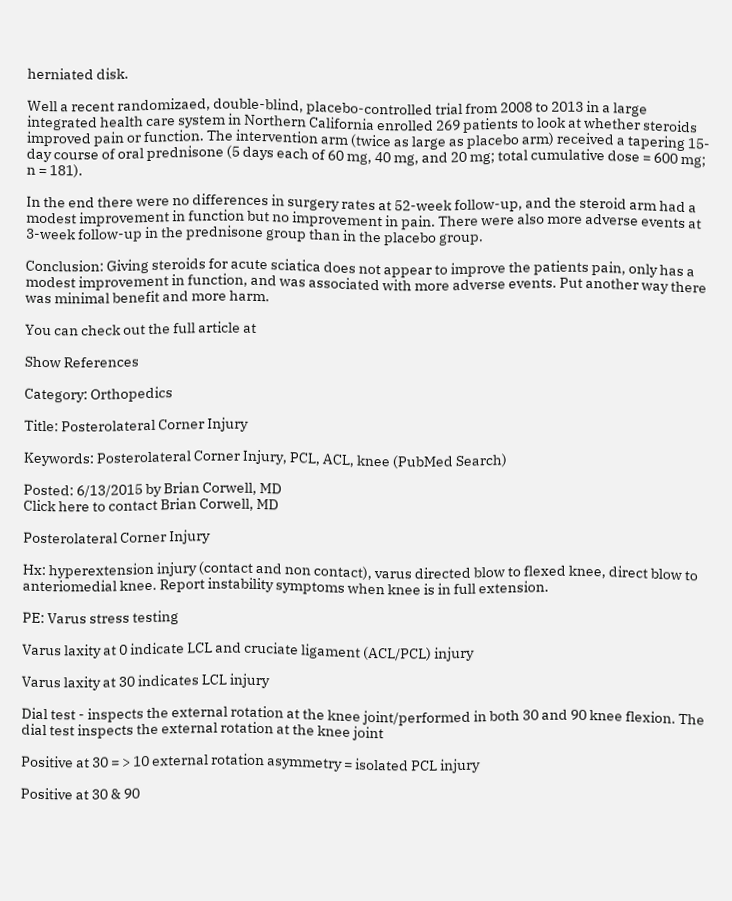herniated disk.

Well a recent randomizaed, double-blind, placebo-controlled trial from 2008 to 2013 in a large integrated health care system in Northern California enrolled 269 patients to look at whether steroids improved pain or function. The intervention arm (twice as large as placebo arm) received a tapering 15-day course of oral prednisone (5 days each of 60 mg, 40 mg, and 20 mg; total cumulative dose = 600 mg; n = 181).

In the end there were no differences in surgery rates at 52-week follow-up, and the steroid arm had a modest improvement in function but no improvement in pain. There were also more adverse events at 3-week follow-up in the prednisone group than in the placebo group.

Conclusion: Giving steroids for acute sciatica does not appear to improve the patients pain, only has a modest improvement in function, and was associated with more adverse events. Put another way there was minimal benefit and more harm.

You can check out the full article at

Show References

Category: Orthopedics

Title: Posterolateral Corner Injury

Keywords: Posterolateral Corner Injury, PCL, ACL, knee (PubMed Search)

Posted: 6/13/2015 by Brian Corwell, MD
Click here to contact Brian Corwell, MD

Posterolateral Corner Injury

Hx: hyperextension injury (contact and non contact), varus directed blow to flexed knee, direct blow to anteriomedial knee. Report instability symptoms when knee is in full extension.

PE: Varus stress testing

Varus laxity at 0 indicate LCL and cruciate ligament (ACL/PCL) injury

Varus laxity at 30 indicates LCL injury

Dial test - inspects the external rotation at the knee joint/performed in both 30 and 90 knee flexion. The dial test inspects the external rotation at the knee joint

Positive at 30 = > 10 external rotation asymmetry = isolated PCL injury

Positive at 30 & 90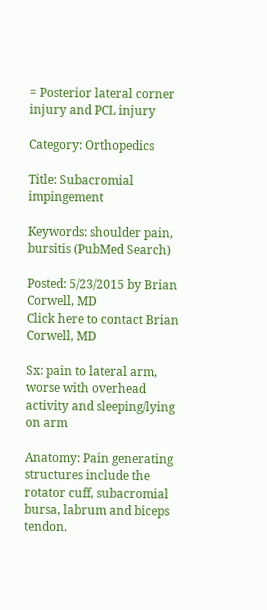= Posterior lateral corner injury and PCL injury

Category: Orthopedics

Title: Subacromial impingement

Keywords: shoulder pain, bursitis (PubMed Search)

Posted: 5/23/2015 by Brian Corwell, MD
Click here to contact Brian Corwell, MD

Sx: pain to lateral arm, worse with overhead activity and sleeping/lying on arm

Anatomy: Pain generating structures include the rotator cuff, subacromial bursa, labrum and biceps tendon.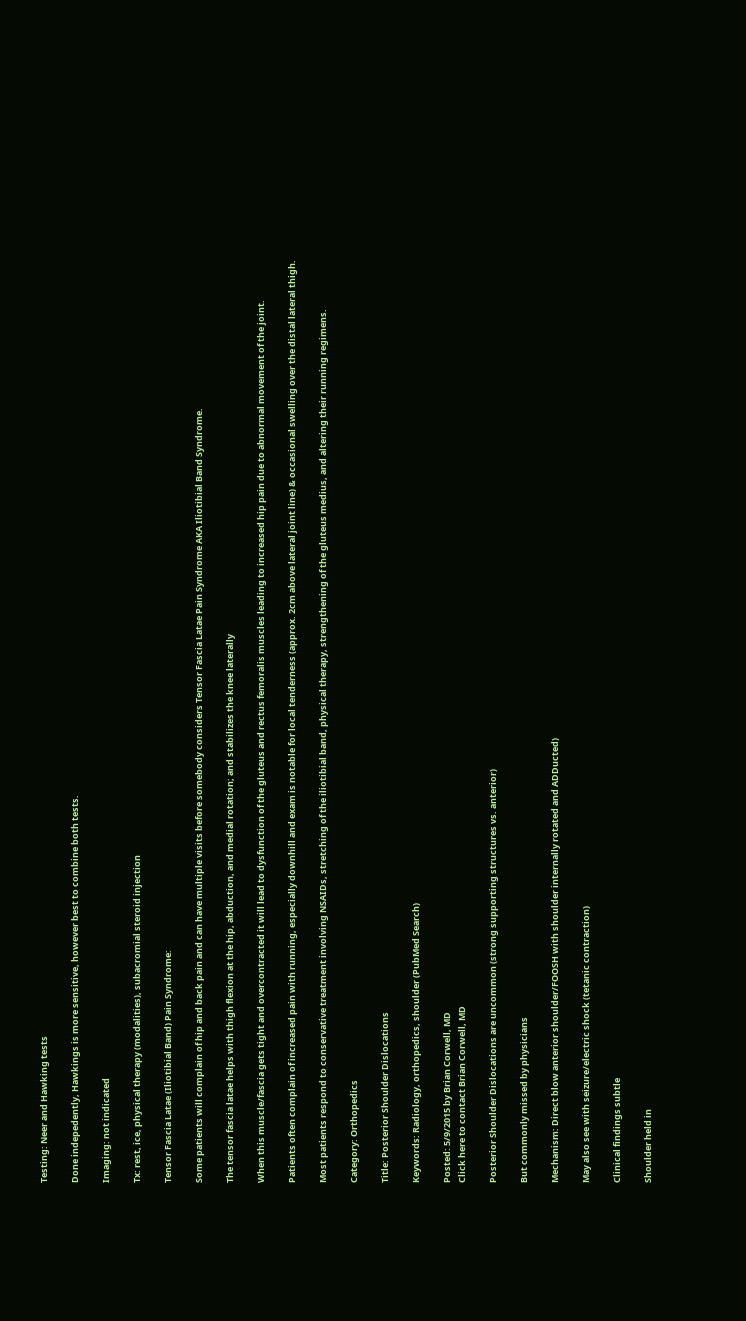Testing: Neer and Hawking tests

Done indepedently, Hawkings is more sensitive, however best to combine both tests.

Imaging: not indicated

Tx: rest, ice, physical therapy (modalities), subacromial steroid injection

Tensor Fascia Latae (Iliotibial Band) Pain Syndrome:

Some patients will complain of hip and back pain and can have multiple visits before somebody considers Tensor Fascia Latae Pain Syndrome AKA Iliotibial Band Syndrome.

The tensor fascia latae helps with thigh flexion at the hip, abduction, and medial rotation; and stabilizes the knee laterally

When this muscle/fascia gets tight and overcontracted it will lead to dysfunction of the gluteus and rectus femoralis muscles leading to increased hip pain due to abnormal movement of the joint.

Patients often complain of increased pain with running, especially downhill and exam is notable for local tenderness (approx. 2cm above lateral joint line) & occasional swelling over the distal lateral thigh.

Most patients respond to conservative treatment involving NSAIDs, stretching of the iliotibial band, physical therapy, strengthening of the gluteus medius, and altering their running regimens.

Category: Orthopedics

Title: Posterior Shoulder Dislocations

Keywords: Radiology, orthopedics, shoulder (PubMed Search)

Posted: 5/9/2015 by Brian Corwell, MD
Click here to contact Brian Corwell, MD

Posterior Shoulder Dislocations are uncommon (strong supporting structures vs. anterior)

But commonly missed by physicians

Mechanism: Direct blow anterior shoulder/FOOSH with shoulder internally rotated and ADDucted)

May also see with seizure/electric shock (tetanic contraction)

Clinical findings subtle

Shoulder held in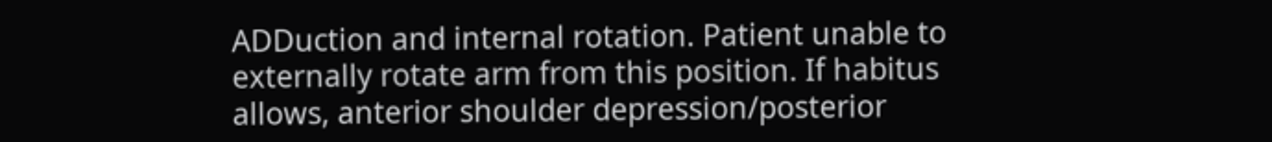ADDuction and internal rotation. Patient unable to externally rotate arm from this position. If habitus allows, anterior shoulder depression/posterior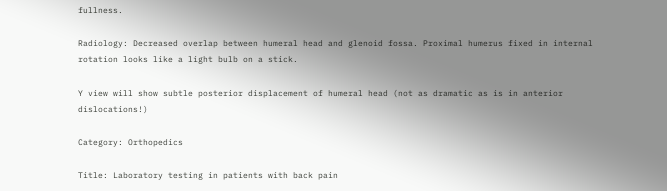fullness.

Radiology: Decreased overlap between humeral head and glenoid fossa. Proximal humerus fixed in internal rotation looks like a light bulb on a stick.

Y view will show subtle posterior displacement of humeral head (not as dramatic as is in anterior dislocations!)

Category: Orthopedics

Title: Laboratory testing in patients with back pain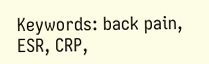Keywords: back pain, ESR, CRP,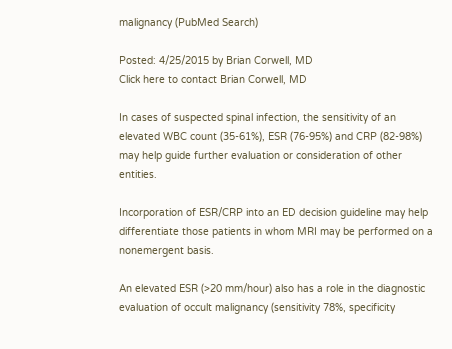malignancy (PubMed Search)

Posted: 4/25/2015 by Brian Corwell, MD
Click here to contact Brian Corwell, MD

In cases of suspected spinal infection, the sensitivity of an elevated WBC count (35-61%), ESR (76-95%) and CRP (82-98%) may help guide further evaluation or consideration of other entities.

Incorporation of ESR/CRP into an ED decision guideline may help differentiate those patients in whom MRI may be performed on a nonemergent basis.

An elevated ESR (>20 mm/hour) also has a role in the diagnostic evaluation of occult malignancy (sensitivity 78%, specificity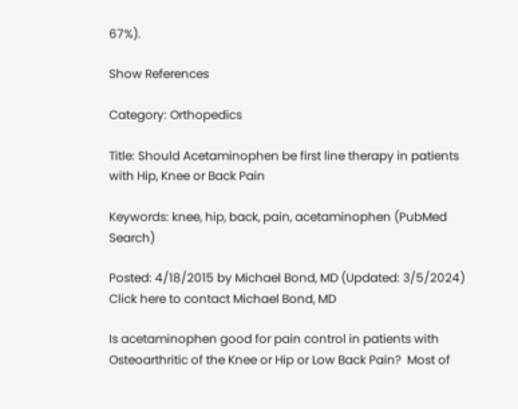67%).

Show References

Category: Orthopedics

Title: Should Acetaminophen be first line therapy in patients with Hip, Knee or Back Pain

Keywords: knee, hip, back, pain, acetaminophen (PubMed Search)

Posted: 4/18/2015 by Michael Bond, MD (Updated: 3/5/2024)
Click here to contact Michael Bond, MD

Is acetaminophen good for pain control in patients with Osteoarthritic of the Knee or Hip or Low Back Pain?  Most of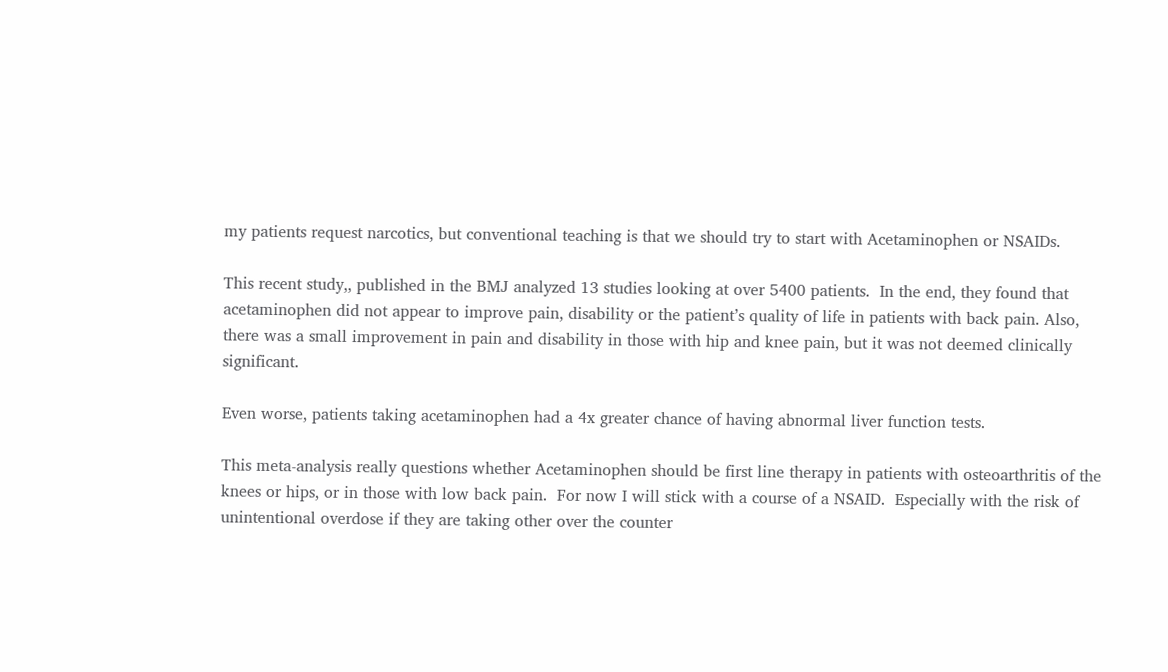my patients request narcotics, but conventional teaching is that we should try to start with Acetaminophen or NSAIDs.

This recent study,, published in the BMJ analyzed 13 studies looking at over 5400 patients.  In the end, they found that acetaminophen did not appear to improve pain, disability or the patient’s quality of life in patients with back pain. Also, there was a small improvement in pain and disability in those with hip and knee pain, but it was not deemed clinically significant.

Even worse, patients taking acetaminophen had a 4x greater chance of having abnormal liver function tests.

This meta-analysis really questions whether Acetaminophen should be first line therapy in patients with osteoarthritis of the knees or hips, or in those with low back pain.  For now I will stick with a course of a NSAID.  Especially with the risk of unintentional overdose if they are taking other over the counter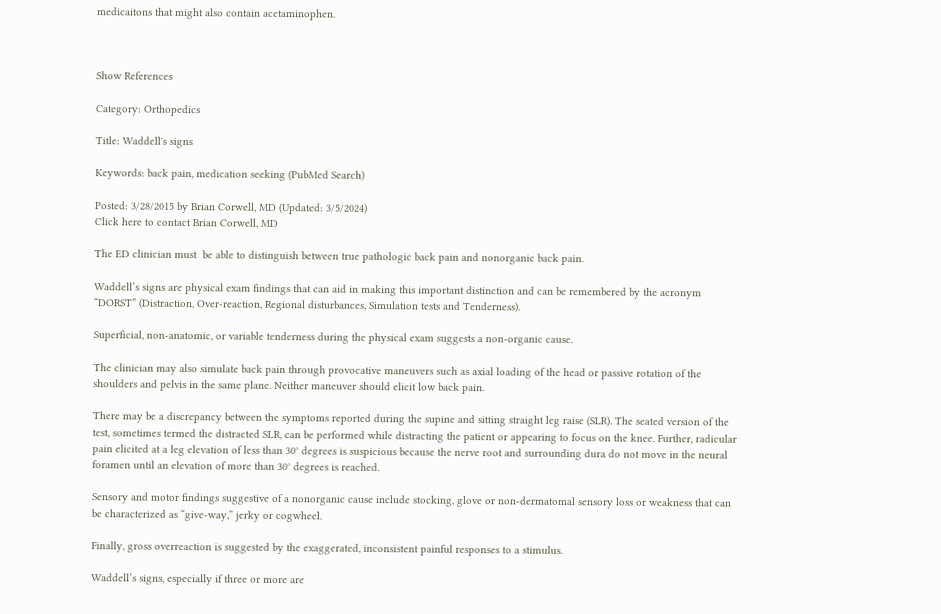medicaitons that might also contain acetaminophen.



Show References

Category: Orthopedics

Title: Waddell's signs

Keywords: back pain, medication seeking (PubMed Search)

Posted: 3/28/2015 by Brian Corwell, MD (Updated: 3/5/2024)
Click here to contact Brian Corwell, MD

The ED clinician must  be able to distinguish between true pathologic back pain and nonorganic back pain.

Waddell’s signs are physical exam findings that can aid in making this important distinction and can be remembered by the acronym “DORST” (Distraction, Over-reaction, Regional disturbances, Simulation tests and Tenderness).

Superficial, non-anatomic, or variable tenderness during the physical exam suggests a non-organic cause.

The clinician may also simulate back pain through provocative maneuvers such as axial loading of the head or passive rotation of the shoulders and pelvis in the same plane. Neither maneuver should elicit low back pain.

There may be a discrepancy between the symptoms reported during the supine and sitting straight leg raise (SLR). The seated version of the test, sometimes termed the distracted SLR, can be performed while distracting the patient or appearing to focus on the knee. Further, radicular pain elicited at a leg elevation of less than 30° degrees is suspicious because the nerve root and surrounding dura do not move in the neural foramen until an elevation of more than 30° degrees is reached.

Sensory and motor findings suggestive of a nonorganic cause include stocking, glove or non-dermatomal sensory loss or weakness that can be characterized as “give-way,” jerky or cogwheel.

Finally, gross overreaction is suggested by the exaggerated, inconsistent painful responses to a stimulus.

Waddell’s signs, especially if three or more are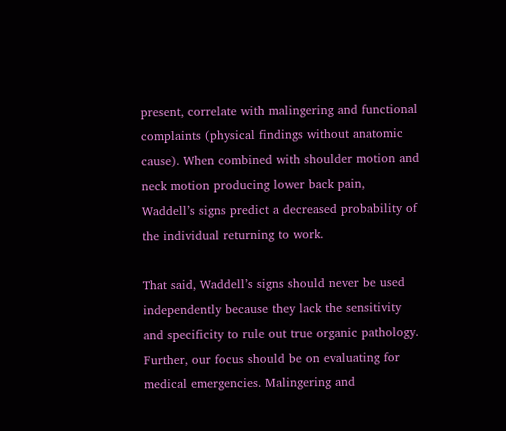present, correlate with malingering and functional complaints (physical findings without anatomic cause). When combined with shoulder motion and neck motion producing lower back pain, Waddell’s signs predict a decreased probability of the individual returning to work.

That said, Waddell’s signs should never be used independently because they lack the sensitivity and specificity to rule out true organic pathology. Further, our focus should be on evaluating for medical emergencies. Malingering and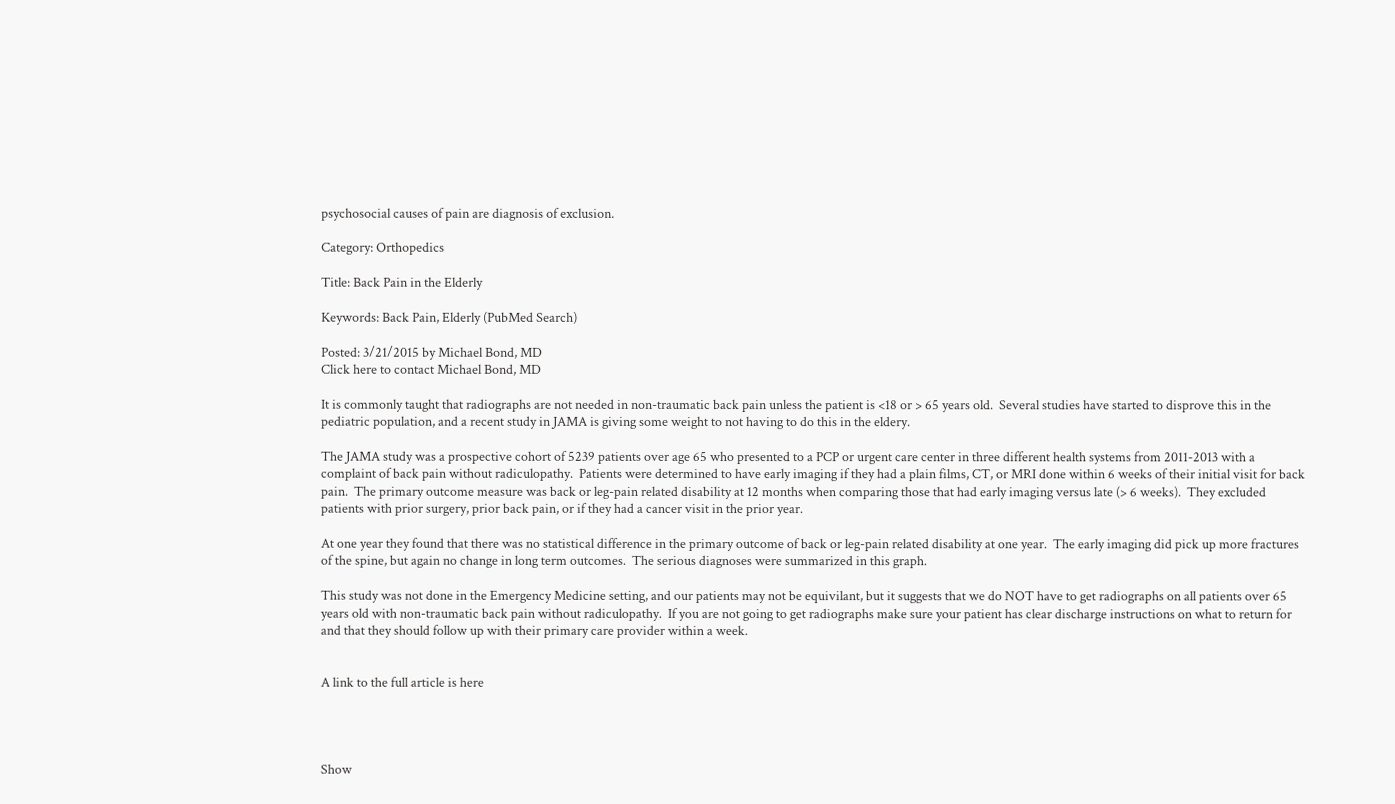psychosocial causes of pain are diagnosis of exclusion.

Category: Orthopedics

Title: Back Pain in the Elderly

Keywords: Back Pain, Elderly (PubMed Search)

Posted: 3/21/2015 by Michael Bond, MD
Click here to contact Michael Bond, MD

It is commonly taught that radiographs are not needed in non-traumatic back pain unless the patient is <18 or > 65 years old.  Several studies have started to disprove this in the pediatric population, and a recent study in JAMA is giving some weight to not having to do this in the eldery.

The JAMA study was a prospective cohort of 5239 patients over age 65 who presented to a PCP or urgent care center in three different health systems from 2011-2013 with a complaint of back pain without radiculopathy.  Patients were determined to have early imaging if they had a plain films, CT, or MRI done within 6 weeks of their initial visit for back pain.  The primary outcome measure was back or leg-pain related disability at 12 months when comparing those that had early imaging versus late (> 6 weeks).  They excluded patients with prior surgery, prior back pain, or if they had a cancer visit in the prior year.

At one year they found that there was no statistical difference in the primary outcome of back or leg-pain related disability at one year.  The early imaging did pick up more fractures of the spine, but again no change in long term outcomes.  The serious diagnoses were summarized in this graph.

This study was not done in the Emergency Medicine setting, and our patients may not be equivilant, but it suggests that we do NOT have to get radiographs on all patients over 65 years old with non-traumatic back pain without radiculopathy.  If you are not going to get radiographs make sure your patient has clear discharge instructions on what to return for and that they should follow up with their primary care provider within a week.


A link to the full article is here




Show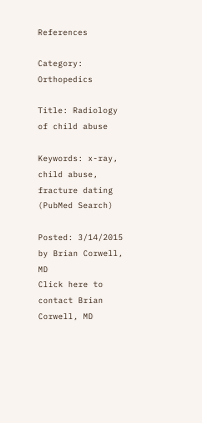References

Category: Orthopedics

Title: Radiology of child abuse

Keywords: x-ray, child abuse, fracture dating (PubMed Search)

Posted: 3/14/2015 by Brian Corwell, MD
Click here to contact Brian Corwell, MD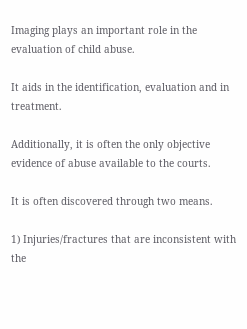Imaging plays an important role in the evaluation of child abuse.

It aids in the identification, evaluation and in treatment.

Additionally, it is often the only objective evidence of abuse available to the courts.

It is often discovered through two means.

1) Injuries/fractures that are inconsistent with the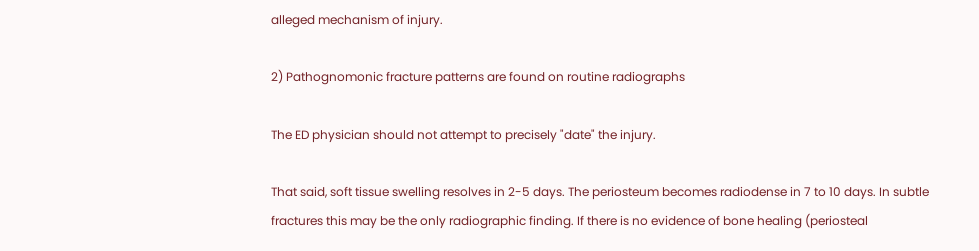alleged mechanism of injury.

2) Pathognomonic fracture patterns are found on routine radiographs

The ED physician should not attempt to precisely "date" the injury.

That said, soft tissue swelling resolves in 2-5 days. The periosteum becomes radiodense in 7 to 10 days. In subtle fractures this may be the only radiographic finding. If there is no evidence of bone healing (periosteal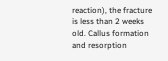reaction), the fracture is less than 2 weeks old. Callus formation and resorption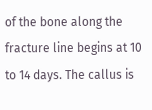of the bone along the fracture line begins at 10 to 14 days. The callus is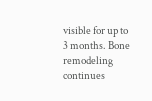visible for up to 3 months. Bone remodeling continues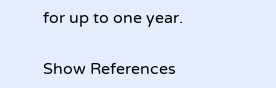for up to one year.

Show References